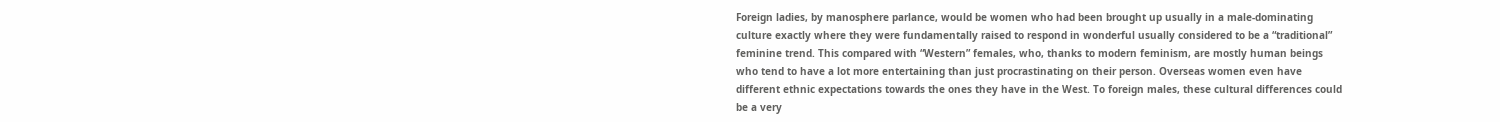Foreign ladies, by manosphere parlance, would be women who had been brought up usually in a male-dominating culture exactly where they were fundamentally raised to respond in wonderful usually considered to be a “traditional” feminine trend. This compared with “Western” females, who, thanks to modern feminism, are mostly human beings who tend to have a lot more entertaining than just procrastinating on their person. Overseas women even have different ethnic expectations towards the ones they have in the West. To foreign males, these cultural differences could be a very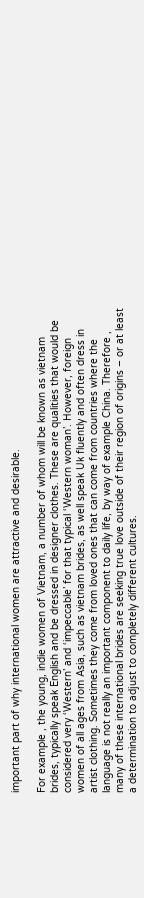important part of why international women are attractive and desirable.

For example , the young, indie women of Vietnam, a number of whom will be known as vietnam brides, typically speak English and be dressed in designer clothes. These are qualities that would be considered very ‘Western’ and ‘impeccable’ for that typical ‘Western woman’. However, foreign women of all ages from Asia, such as vietnam brides, as well speak Uk fluently and often dress in artist clothing. Sometimes they come from loved ones that can come from countries where the language is not really an important component to daily life, by way of example China. Therefore , many of these international brides are seeking true love outside of their region of origins – or at least a determination to adjust to completely different cultures.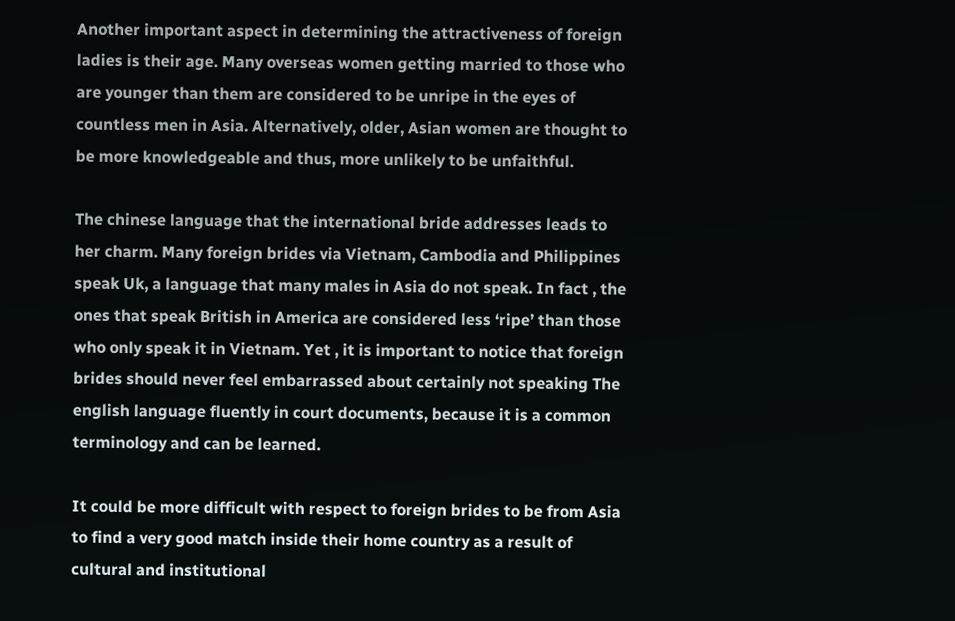Another important aspect in determining the attractiveness of foreign ladies is their age. Many overseas women getting married to those who are younger than them are considered to be unripe in the eyes of countless men in Asia. Alternatively, older, Asian women are thought to be more knowledgeable and thus, more unlikely to be unfaithful.

The chinese language that the international bride addresses leads to her charm. Many foreign brides via Vietnam, Cambodia and Philippines speak Uk, a language that many males in Asia do not speak. In fact , the ones that speak British in America are considered less ‘ripe’ than those who only speak it in Vietnam. Yet , it is important to notice that foreign brides should never feel embarrassed about certainly not speaking The english language fluently in court documents, because it is a common terminology and can be learned.

It could be more difficult with respect to foreign brides to be from Asia to find a very good match inside their home country as a result of cultural and institutional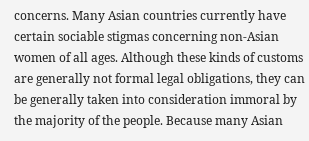concerns. Many Asian countries currently have certain sociable stigmas concerning non-Asian women of all ages. Although these kinds of customs are generally not formal legal obligations, they can be generally taken into consideration immoral by the majority of the people. Because many Asian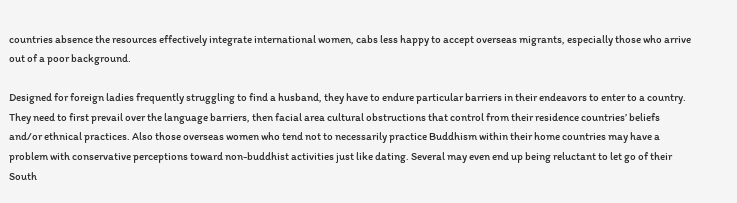countries absence the resources effectively integrate international women, cabs less happy to accept overseas migrants, especially those who arrive out of a poor background.

Designed for foreign ladies frequently struggling to find a husband, they have to endure particular barriers in their endeavors to enter to a country. They need to first prevail over the language barriers, then facial area cultural obstructions that control from their residence countries’ beliefs and/or ethnical practices. Also those overseas women who tend not to necessarily practice Buddhism within their home countries may have a problem with conservative perceptions toward non-buddhist activities just like dating. Several may even end up being reluctant to let go of their South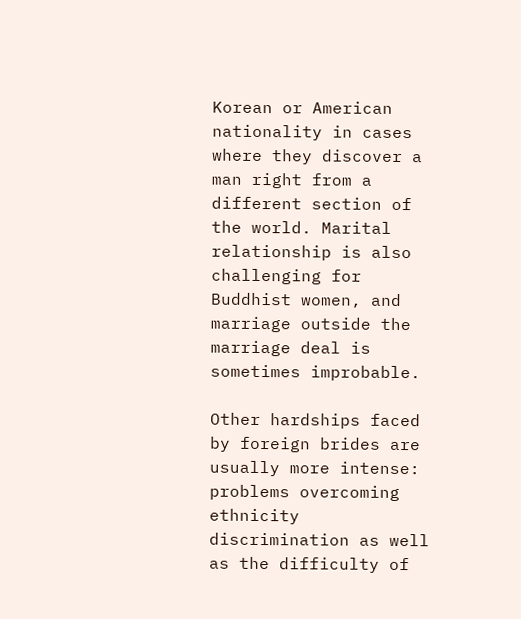Korean or American nationality in cases where they discover a man right from a different section of the world. Marital relationship is also challenging for Buddhist women, and marriage outside the marriage deal is sometimes improbable.

Other hardships faced by foreign brides are usually more intense: problems overcoming ethnicity discrimination as well as the difficulty of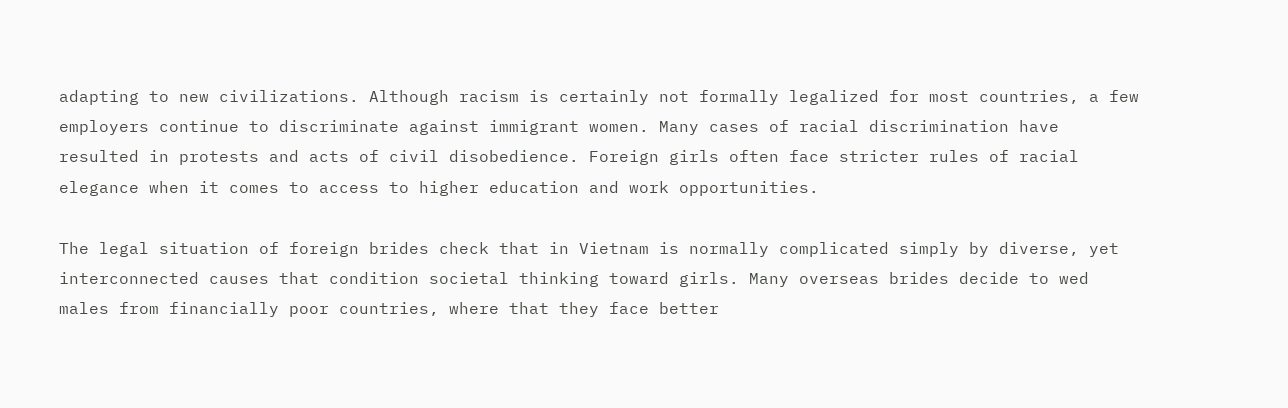adapting to new civilizations. Although racism is certainly not formally legalized for most countries, a few employers continue to discriminate against immigrant women. Many cases of racial discrimination have resulted in protests and acts of civil disobedience. Foreign girls often face stricter rules of racial elegance when it comes to access to higher education and work opportunities.

The legal situation of foreign brides check that in Vietnam is normally complicated simply by diverse, yet interconnected causes that condition societal thinking toward girls. Many overseas brides decide to wed males from financially poor countries, where that they face better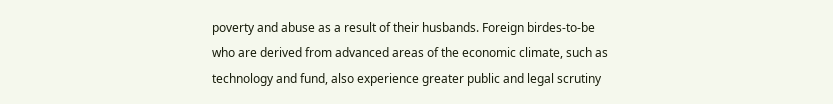poverty and abuse as a result of their husbands. Foreign birdes-to-be who are derived from advanced areas of the economic climate, such as technology and fund, also experience greater public and legal scrutiny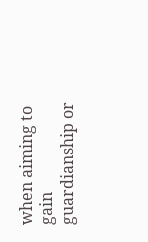when aiming to gain guardianship or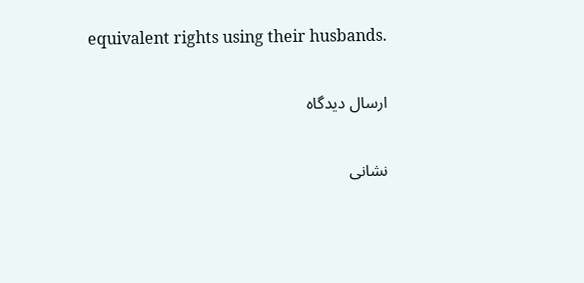equivalent rights using their husbands.

ارسال دیدگاه

نشانی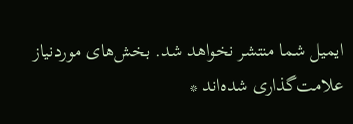ایمیل شما منتشر نخواهد شد. بخش‌های موردنیاز علامت‌گذاری شده‌اند *